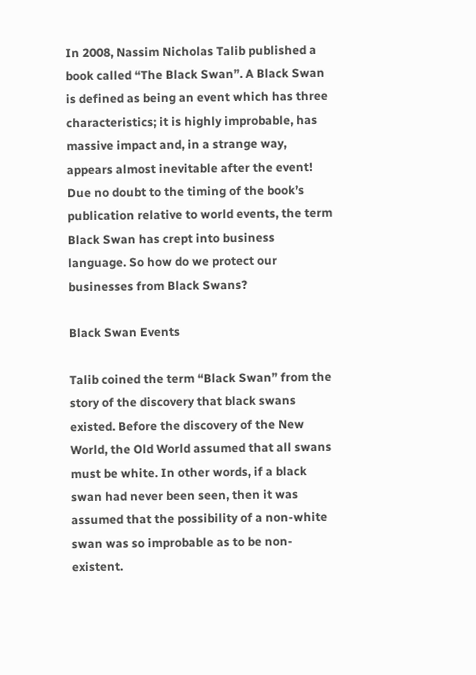In 2008, Nassim Nicholas Talib published a book called “The Black Swan”. A Black Swan is defined as being an event which has three characteristics; it is highly improbable, has massive impact and, in a strange way, appears almost inevitable after the event! Due no doubt to the timing of the book’s publication relative to world events, the term Black Swan has crept into business language. So how do we protect our businesses from Black Swans?

Black Swan Events

Talib coined the term “Black Swan” from the story of the discovery that black swans existed. Before the discovery of the New World, the Old World assumed that all swans must be white. In other words, if a black swan had never been seen, then it was assumed that the possibility of a non-white swan was so improbable as to be non-existent.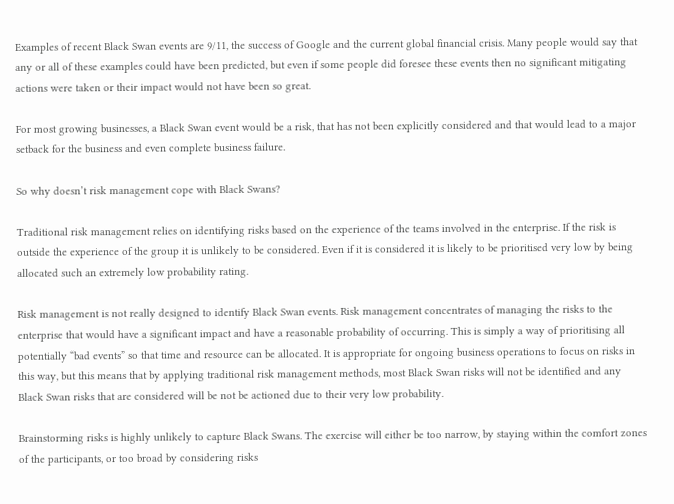Examples of recent Black Swan events are 9/11, the success of Google and the current global financial crisis. Many people would say that any or all of these examples could have been predicted, but even if some people did foresee these events then no significant mitigating actions were taken or their impact would not have been so great.

For most growing businesses, a Black Swan event would be a risk, that has not been explicitly considered and that would lead to a major setback for the business and even complete business failure.

So why doesn’t risk management cope with Black Swans?

Traditional risk management relies on identifying risks based on the experience of the teams involved in the enterprise. If the risk is outside the experience of the group it is unlikely to be considered. Even if it is considered it is likely to be prioritised very low by being allocated such an extremely low probability rating.

Risk management is not really designed to identify Black Swan events. Risk management concentrates of managing the risks to the enterprise that would have a significant impact and have a reasonable probability of occurring. This is simply a way of prioritising all potentially “bad events” so that time and resource can be allocated. It is appropriate for ongoing business operations to focus on risks in this way, but this means that by applying traditional risk management methods, most Black Swan risks will not be identified and any Black Swan risks that are considered will be not be actioned due to their very low probability.

Brainstorming risks is highly unlikely to capture Black Swans. The exercise will either be too narrow, by staying within the comfort zones of the participants, or too broad by considering risks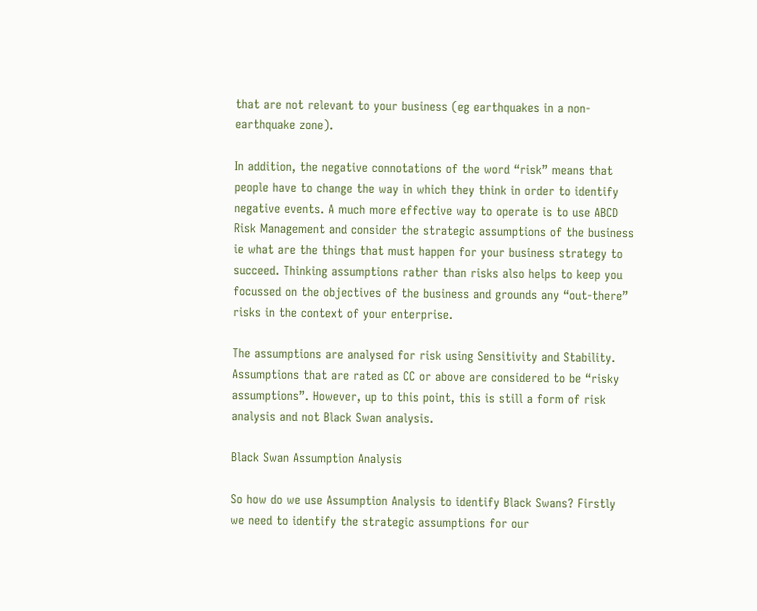that are not relevant to your business (eg earthquakes in a non-earthquake zone).

In addition, the negative connotations of the word “risk” means that people have to change the way in which they think in order to identify negative events. A much more effective way to operate is to use ABCD Risk Management and consider the strategic assumptions of the business ie what are the things that must happen for your business strategy to succeed. Thinking assumptions rather than risks also helps to keep you focussed on the objectives of the business and grounds any “out-there” risks in the context of your enterprise.

The assumptions are analysed for risk using Sensitivity and Stability. Assumptions that are rated as CC or above are considered to be “risky assumptions”. However, up to this point, this is still a form of risk analysis and not Black Swan analysis.

Black Swan Assumption Analysis

So how do we use Assumption Analysis to identify Black Swans? Firstly we need to identify the strategic assumptions for our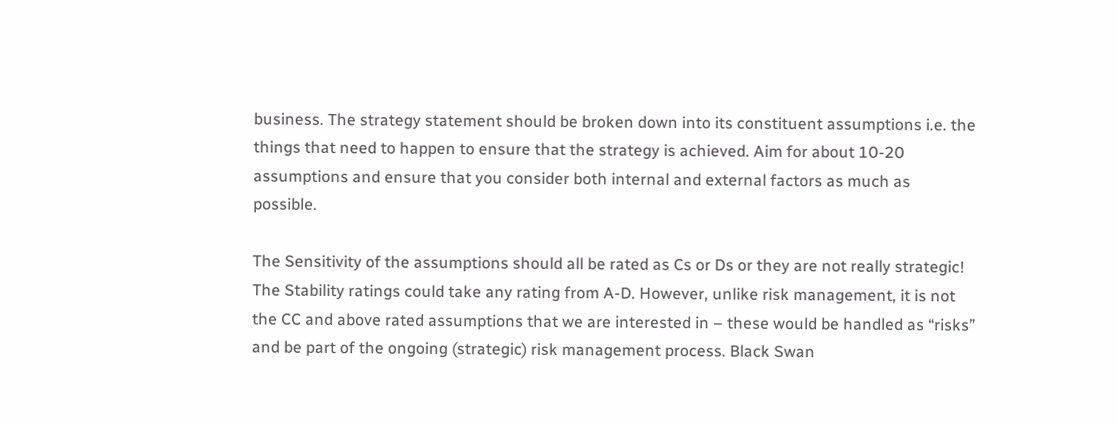business. The strategy statement should be broken down into its constituent assumptions i.e. the things that need to happen to ensure that the strategy is achieved. Aim for about 10-20 assumptions and ensure that you consider both internal and external factors as much as possible.

The Sensitivity of the assumptions should all be rated as Cs or Ds or they are not really strategic! The Stability ratings could take any rating from A-D. However, unlike risk management, it is not the CC and above rated assumptions that we are interested in – these would be handled as “risks” and be part of the ongoing (strategic) risk management process. Black Swan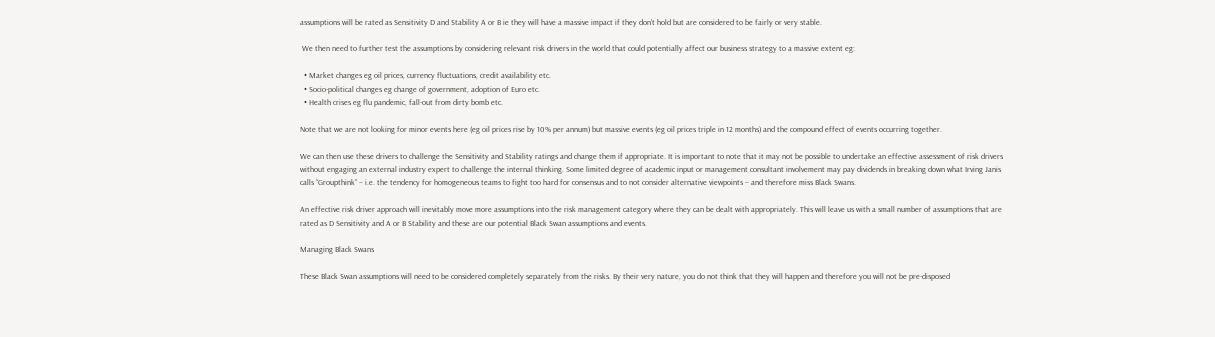assumptions will be rated as Sensitivity D and Stability A or B ie they will have a massive impact if they don’t hold but are considered to be fairly or very stable.

 We then need to further test the assumptions by considering relevant risk drivers in the world that could potentially affect our business strategy to a massive extent eg:

  • Market changes eg oil prices, currency fluctuations, credit availability etc.
  • Socio-political changes eg change of government, adoption of Euro etc.
  • Health crises eg flu pandemic, fall-out from dirty bomb etc.

Note that we are not looking for minor events here (eg oil prices rise by 10% per annum) but massive events (eg oil prices triple in 12 months) and the compound effect of events occurring together.

We can then use these drivers to challenge the Sensitivity and Stability ratings and change them if appropriate. It is important to note that it may not be possible to undertake an effective assessment of risk drivers without engaging an external industry expert to challenge the internal thinking. Some limited degree of academic input or management consultant involvement may pay dividends in breaking down what Irving Janis calls “Groupthink” – i.e. the tendency for homogeneous teams to fight too hard for consensus and to not consider alternative viewpoints – and therefore miss Black Swans.

An effective risk driver approach will inevitably move more assumptions into the risk management category where they can be dealt with appropriately. This will leave us with a small number of assumptions that are rated as D Sensitivity and A or B Stability and these are our potential Black Swan assumptions and events.

Managing Black Swans

These Black Swan assumptions will need to be considered completely separately from the risks. By their very nature, you do not think that they will happen and therefore you will not be pre-disposed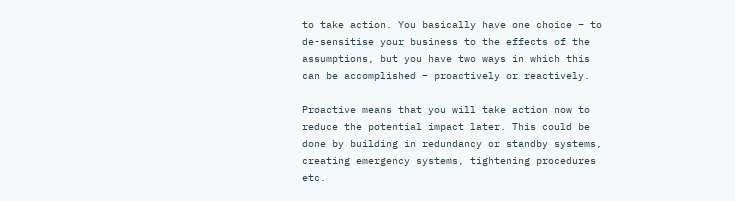to take action. You basically have one choice – to de-sensitise your business to the effects of the assumptions, but you have two ways in which this can be accomplished – proactively or reactively.

Proactive means that you will take action now to reduce the potential impact later. This could be done by building in redundancy or standby systems, creating emergency systems, tightening procedures etc.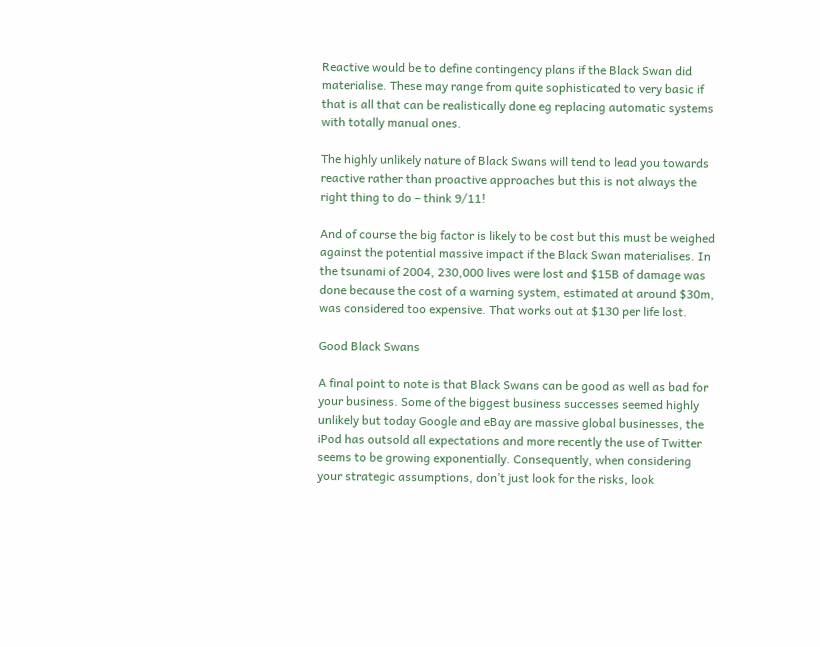Reactive would be to define contingency plans if the Black Swan did materialise. These may range from quite sophisticated to very basic if that is all that can be realistically done eg replacing automatic systems with totally manual ones.

The highly unlikely nature of Black Swans will tend to lead you towards reactive rather than proactive approaches but this is not always the right thing to do – think 9/11!

And of course the big factor is likely to be cost but this must be weighed against the potential massive impact if the Black Swan materialises. In the tsunami of 2004, 230,000 lives were lost and $15B of damage was done because the cost of a warning system, estimated at around $30m, was considered too expensive. That works out at $130 per life lost.

Good Black Swans

A final point to note is that Black Swans can be good as well as bad for your business. Some of the biggest business successes seemed highly unlikely but today Google and eBay are massive global businesses, the iPod has outsold all expectations and more recently the use of Twitter seems to be growing exponentially. Consequently, when considering your strategic assumptions, don’t just look for the risks, look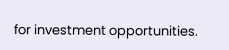for investment opportunities.